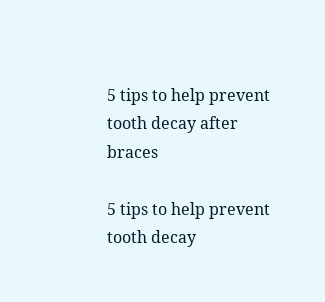5 tips to help prevent tooth decay after braces

5 tips to help prevent tooth decay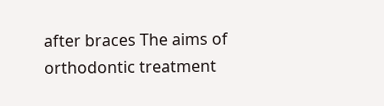after braces The aims of orthodontic treatment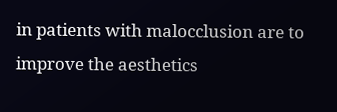in patients with malocclusion are to improve the aesthetics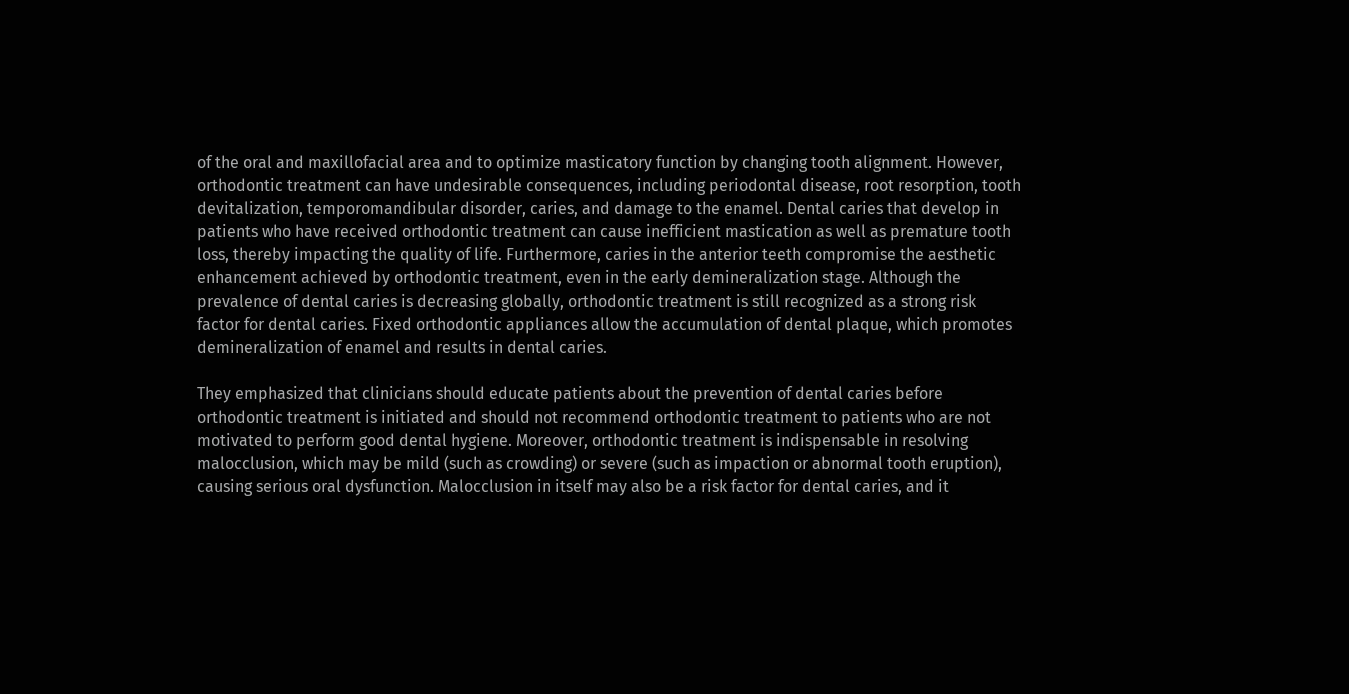of the oral and maxillofacial area and to optimize masticatory function by changing tooth alignment. However, orthodontic treatment can have undesirable consequences, including periodontal disease, root resorption, tooth devitalization, temporomandibular disorder, caries, and damage to the enamel. Dental caries that develop in patients who have received orthodontic treatment can cause inefficient mastication as well as premature tooth loss, thereby impacting the quality of life. Furthermore, caries in the anterior teeth compromise the aesthetic enhancement achieved by orthodontic treatment, even in the early demineralization stage. Although the prevalence of dental caries is decreasing globally, orthodontic treatment is still recognized as a strong risk factor for dental caries. Fixed orthodontic appliances allow the accumulation of dental plaque, which promotes demineralization of enamel and results in dental caries.

They emphasized that clinicians should educate patients about the prevention of dental caries before orthodontic treatment is initiated and should not recommend orthodontic treatment to patients who are not motivated to perform good dental hygiene. Moreover, orthodontic treatment is indispensable in resolving malocclusion, which may be mild (such as crowding) or severe (such as impaction or abnormal tooth eruption), causing serious oral dysfunction. Malocclusion in itself may also be a risk factor for dental caries, and it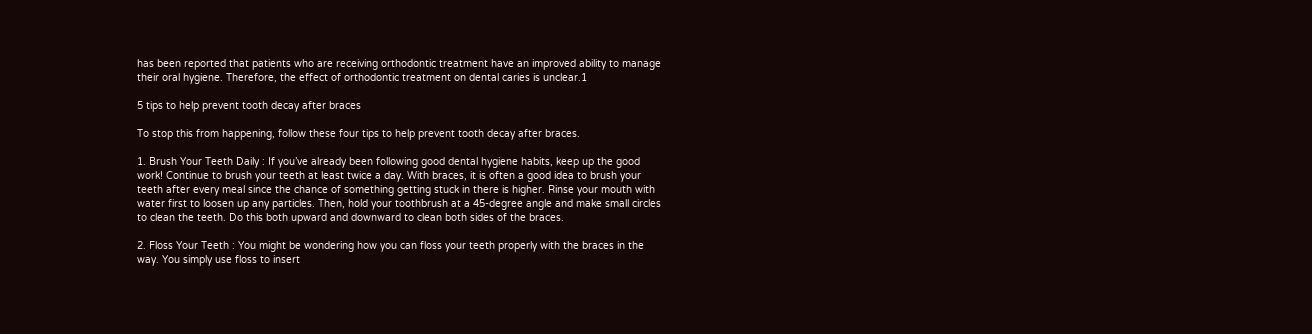has been reported that patients who are receiving orthodontic treatment have an improved ability to manage their oral hygiene. Therefore, the effect of orthodontic treatment on dental caries is unclear.1

5 tips to help prevent tooth decay after braces

To stop this from happening, follow these four tips to help prevent tooth decay after braces.

1. Brush Your Teeth Daily : If you’ve already been following good dental hygiene habits, keep up the good work! Continue to brush your teeth at least twice a day. With braces, it is often a good idea to brush your teeth after every meal since the chance of something getting stuck in there is higher. Rinse your mouth with water first to loosen up any particles. Then, hold your toothbrush at a 45-degree angle and make small circles to clean the teeth. Do this both upward and downward to clean both sides of the braces.

2. Floss Your Teeth : You might be wondering how you can floss your teeth properly with the braces in the way. You simply use floss to insert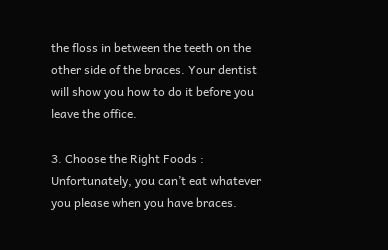the floss in between the teeth on the other side of the braces. Your dentist will show you how to do it before you leave the office.

3. Choose the Right Foods : Unfortunately, you can’t eat whatever you please when you have braces.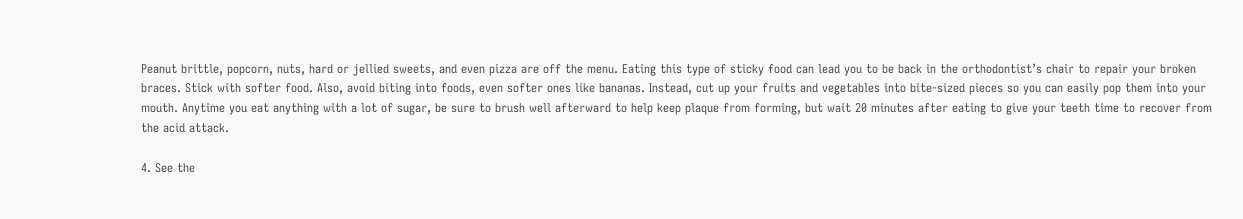Peanut brittle, popcorn, nuts, hard or jellied sweets, and even pizza are off the menu. Eating this type of sticky food can lead you to be back in the orthodontist’s chair to repair your broken braces. Stick with softer food. Also, avoid biting into foods, even softer ones like bananas. Instead, cut up your fruits and vegetables into bite-sized pieces so you can easily pop them into your mouth. Anytime you eat anything with a lot of sugar, be sure to brush well afterward to help keep plaque from forming, but wait 20 minutes after eating to give your teeth time to recover from the acid attack.

4. See the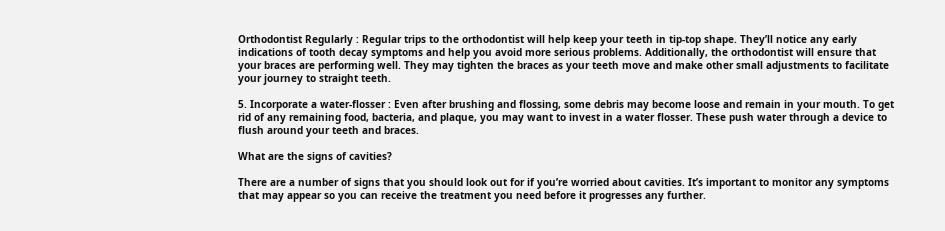Orthodontist Regularly : Regular trips to the orthodontist will help keep your teeth in tip-top shape. They’ll notice any early indications of tooth decay symptoms and help you avoid more serious problems. Additionally, the orthodontist will ensure that your braces are performing well. They may tighten the braces as your teeth move and make other small adjustments to facilitate your journey to straight teeth.

5. Incorporate a water-flosser : Even after brushing and flossing, some debris may become loose and remain in your mouth. To get rid of any remaining food, bacteria, and plaque, you may want to invest in a water flosser. These push water through a device to flush around your teeth and braces.

What are the signs of cavities?

There are a number of signs that you should look out for if you’re worried about cavities. It’s important to monitor any symptoms that may appear so you can receive the treatment you need before it progresses any further.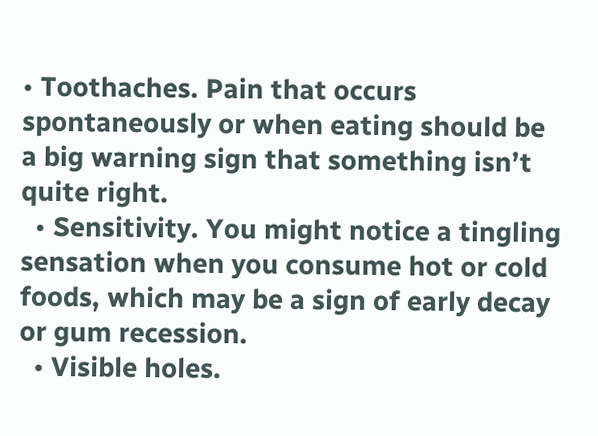• Toothaches. Pain that occurs spontaneously or when eating should be a big warning sign that something isn’t quite right.
  • Sensitivity. You might notice a tingling sensation when you consume hot or cold foods, which may be a sign of early decay or gum recession.
  • Visible holes.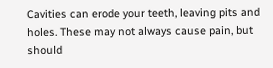Cavities can erode your teeth, leaving pits and holes. These may not always cause pain, but should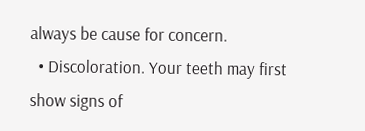always be cause for concern.
  • Discoloration. Your teeth may first show signs of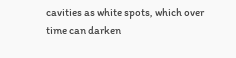cavities as white spots, which over time can darken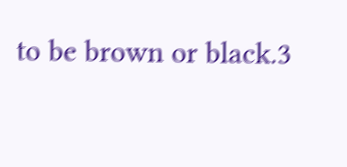to be brown or black.3